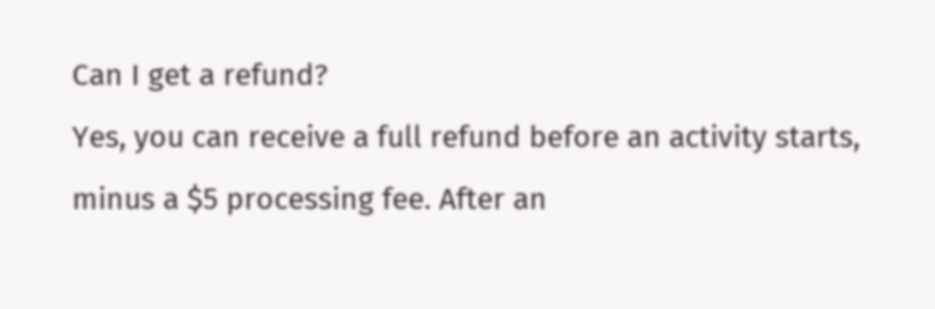Can I get a refund?
Yes, you can receive a full refund before an activity starts, minus a $5 processing fee. After an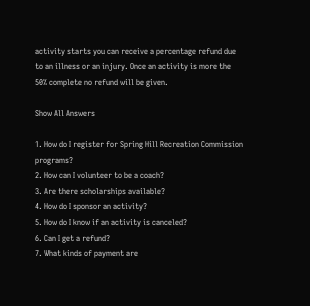activity starts you can receive a percentage refund due to an illness or an injury. Once an activity is more the 50% complete no refund will be given.

Show All Answers

1. How do I register for Spring Hill Recreation Commission programs?
2. How can I volunteer to be a coach?
3. Are there scholarships available?
4. How do I sponsor an activity?
5. How do I know if an activity is canceled?
6. Can I get a refund?
7. What kinds of payment are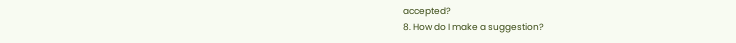accepted?
8. How do I make a suggestion?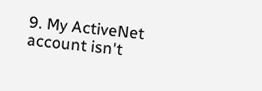9. My ActiveNet account isn't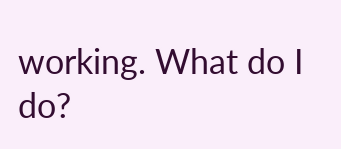working. What do I do?